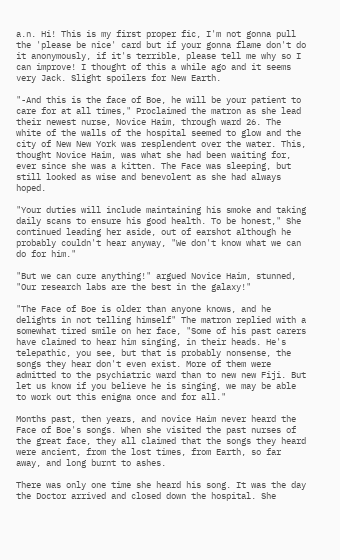a.n. Hi! This is my first proper fic, I'm not gonna pull the 'please be nice' card but if your gonna flame don't do it anonymously, if it's terrible, please tell me why so I can improve! I thought of this a while ago and it seems very Jack. Slight spoilers for New Earth.

"-And this is the face of Boe, he will be your patient to care for at all times," Proclaimed the matron as she lead their newest nurse, Novice Haim, through ward 26. The white of the walls of the hospital seemed to glow and the city of New New York was resplendent over the water. This, thought Novice Haim, was what she had been waiting for, ever since she was a kitten. The Face was sleeping, but still looked as wise and benevolent as she had always hoped.

"Your duties will include maintaining his smoke and taking daily scans to ensure his good health. To be honest," She continued leading her aside, out of earshot although he probably couldn't hear anyway, "We don't know what we can do for him."

"But we can cure anything!" argued Novice Haim, stunned, "Our research labs are the best in the galaxy!"

"The Face of Boe is older than anyone knows, and he delights in not telling himself" The matron replied with a somewhat tired smile on her face, "Some of his past carers have claimed to hear him singing, in their heads. He's telepathic, you see, but that is probably nonsense, the songs they hear don't even exist. More of them were admitted to the psychiatric ward than to new new Fiji. But let us know if you believe he is singing, we may be able to work out this enigma once and for all."

Months past, then years, and novice Haim never heard the Face of Boe's songs. When she visited the past nurses of the great face, they all claimed that the songs they heard were ancient, from the lost times, from Earth, so far away, and long burnt to ashes.

There was only one time she heard his song. It was the day the Doctor arrived and closed down the hospital. She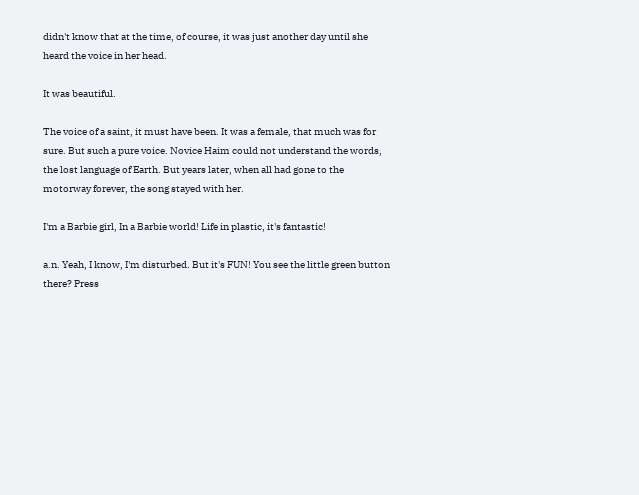didn't know that at the time, of course, it was just another day until she heard the voice in her head.

It was beautiful.

The voice of a saint, it must have been. It was a female, that much was for sure. But such a pure voice. Novice Haim could not understand the words, the lost language of Earth. But years later, when all had gone to the motorway forever, the song stayed with her.

I'm a Barbie girl, In a Barbie world! Life in plastic, it's fantastic!

a.n. Yeah, I know, I'm disturbed. But it's FUN! You see the little green button there? Press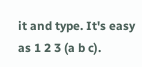it and type. It's easy as 1 2 3 (a b c).